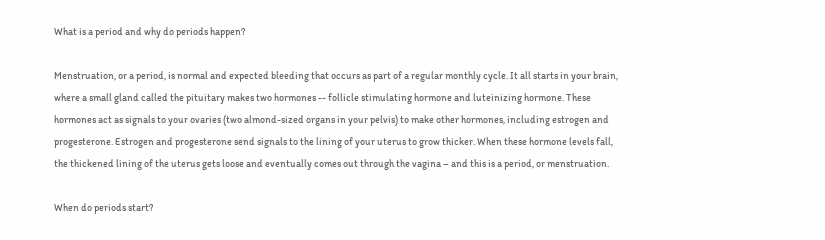What is a period and why do periods happen?

Menstruation, or a period, is normal and expected bleeding that occurs as part of a regular monthly cycle. It all starts in your brain, where a small gland called the pituitary makes two hormones -- follicle stimulating hormone and luteinizing hormone. These hormones act as signals to your ovaries (two almond-sized organs in your pelvis) to make other hormones, including estrogen and progesterone. Estrogen and progesterone send signals to the lining of your uterus to grow thicker. When these hormone levels fall, the thickened lining of the uterus gets loose and eventually comes out through the vagina – and this is a period, or menstruation.

When do periods start?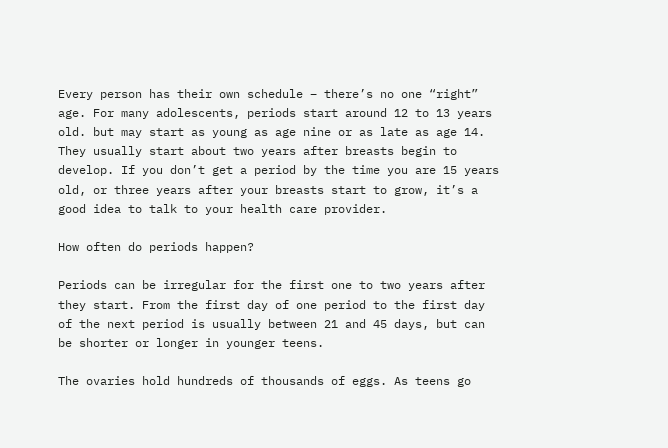Every person has their own schedule – there’s no one “right” age. For many adolescents, periods start around 12 to 13 years old. but may start as young as age nine or as late as age 14. They usually start about two years after breasts begin to develop. If you don’t get a period by the time you are 15 years old, or three years after your breasts start to grow, it’s a good idea to talk to your health care provider.

How often do periods happen?

Periods can be irregular for the first one to two years after they start. From the first day of one period to the first day of the next period is usually between 21 and 45 days, but can be shorter or longer in younger teens.

The ovaries hold hundreds of thousands of eggs. As teens go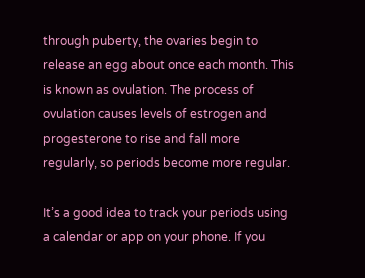through puberty, the ovaries begin to release an egg about once each month. This is known as ovulation. The process of ovulation causes levels of estrogen and progesterone to rise and fall more regularly, so periods become more regular.

It’s a good idea to track your periods using a calendar or app on your phone. If you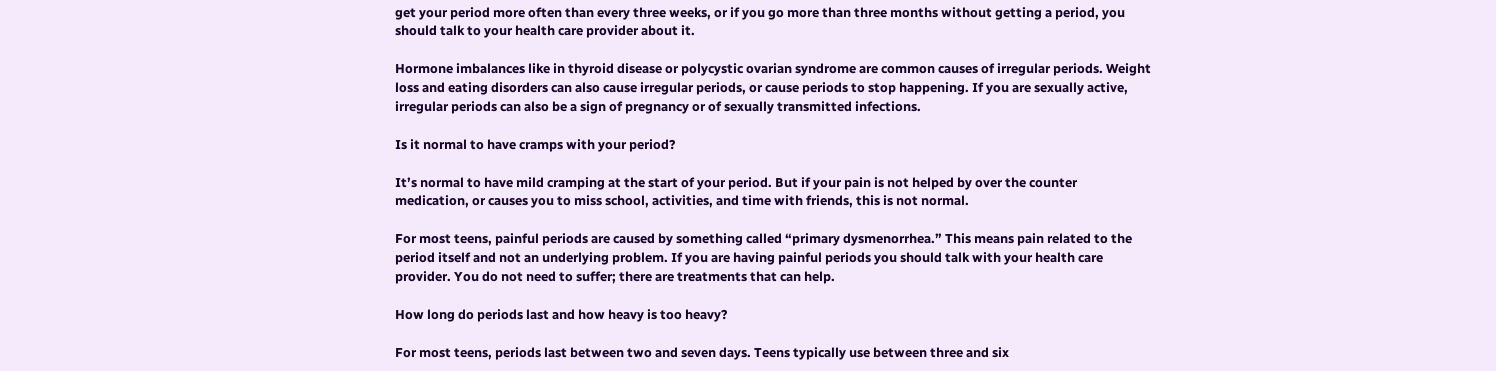get your period more often than every three weeks, or if you go more than three months without getting a period, you should talk to your health care provider about it.

Hormone imbalances like in thyroid disease or polycystic ovarian syndrome are common causes of irregular periods. Weight loss and eating disorders can also cause irregular periods, or cause periods to stop happening. If you are sexually active, irregular periods can also be a sign of pregnancy or of sexually transmitted infections.

Is it normal to have cramps with your period?

It’s normal to have mild cramping at the start of your period. But if your pain is not helped by over the counter medication, or causes you to miss school, activities, and time with friends, this is not normal.

For most teens, painful periods are caused by something called “primary dysmenorrhea.” This means pain related to the period itself and not an underlying problem. If you are having painful periods you should talk with your health care provider. You do not need to suffer; there are treatments that can help.

How long do periods last and how heavy is too heavy?

For most teens, periods last between two and seven days. Teens typically use between three and six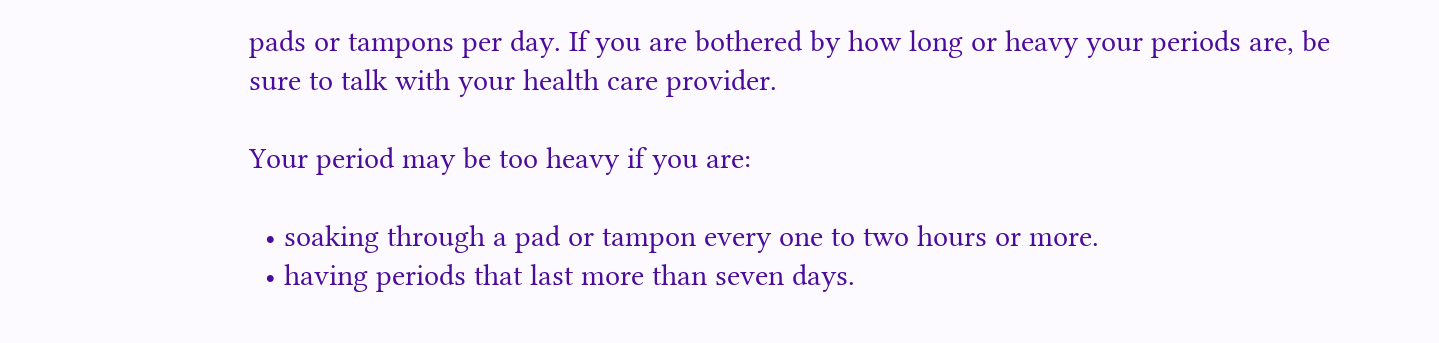pads or tampons per day. If you are bothered by how long or heavy your periods are, be sure to talk with your health care provider.

Your period may be too heavy if you are:

  • soaking through a pad or tampon every one to two hours or more.
  • having periods that last more than seven days.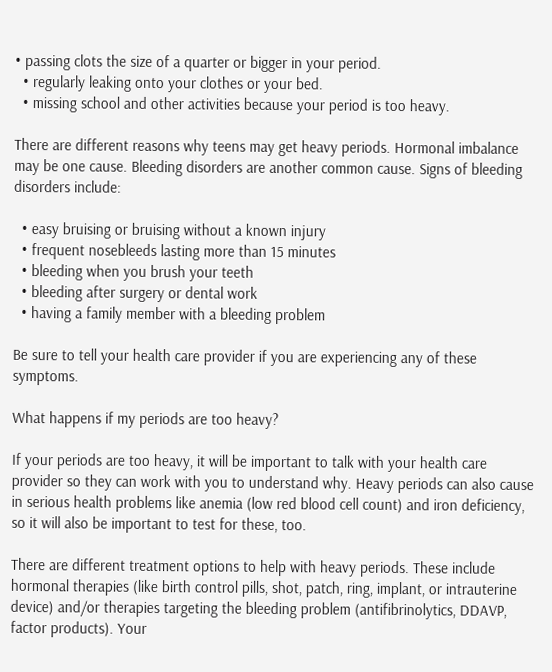• passing clots the size of a quarter or bigger in your period.
  • regularly leaking onto your clothes or your bed.
  • missing school and other activities because your period is too heavy.

There are different reasons why teens may get heavy periods. Hormonal imbalance may be one cause. Bleeding disorders are another common cause. Signs of bleeding disorders include:

  • easy bruising or bruising without a known injury
  • frequent nosebleeds lasting more than 15 minutes
  • bleeding when you brush your teeth
  • bleeding after surgery or dental work
  • having a family member with a bleeding problem

Be sure to tell your health care provider if you are experiencing any of these symptoms.

What happens if my periods are too heavy?

If your periods are too heavy, it will be important to talk with your health care provider so they can work with you to understand why. Heavy periods can also cause in serious health problems like anemia (low red blood cell count) and iron deficiency, so it will also be important to test for these, too.

There are different treatment options to help with heavy periods. These include hormonal therapies (like birth control pills, shot, patch, ring, implant, or intrauterine device) and/or therapies targeting the bleeding problem (antifibrinolytics, DDAVP, factor products). Your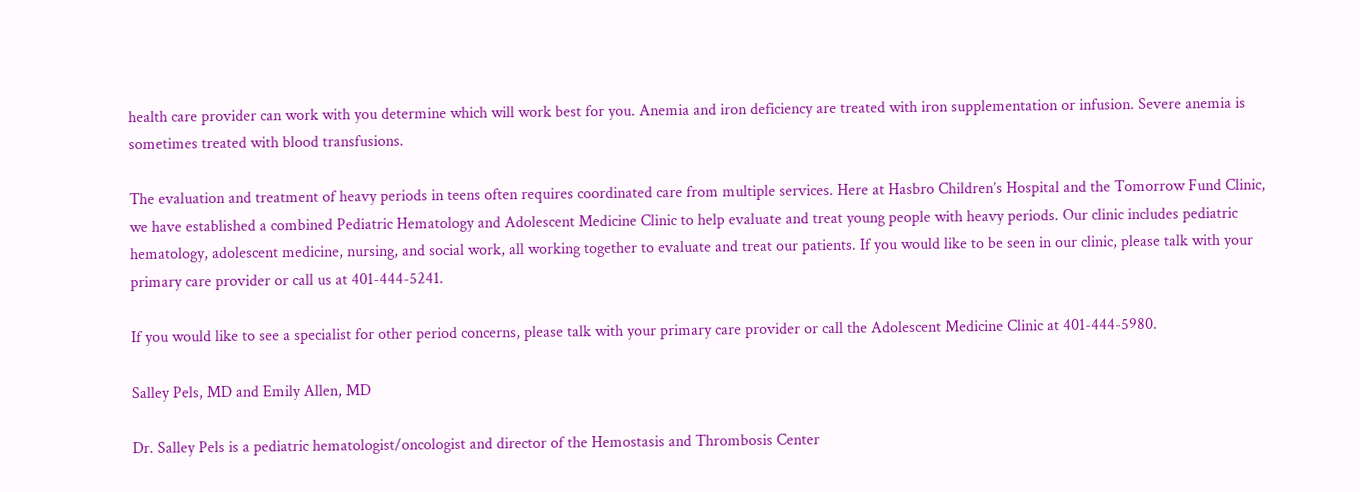health care provider can work with you determine which will work best for you. Anemia and iron deficiency are treated with iron supplementation or infusion. Severe anemia is sometimes treated with blood transfusions.

The evaluation and treatment of heavy periods in teens often requires coordinated care from multiple services. Here at Hasbro Children’s Hospital and the Tomorrow Fund Clinic, we have established a combined Pediatric Hematology and Adolescent Medicine Clinic to help evaluate and treat young people with heavy periods. Our clinic includes pediatric hematology, adolescent medicine, nursing, and social work, all working together to evaluate and treat our patients. If you would like to be seen in our clinic, please talk with your primary care provider or call us at 401-444-5241.

If you would like to see a specialist for other period concerns, please talk with your primary care provider or call the Adolescent Medicine Clinic at 401-444-5980.

Salley Pels, MD and Emily Allen, MD

Dr. Salley Pels is a pediatric hematologist/oncologist and director of the Hemostasis and Thrombosis Center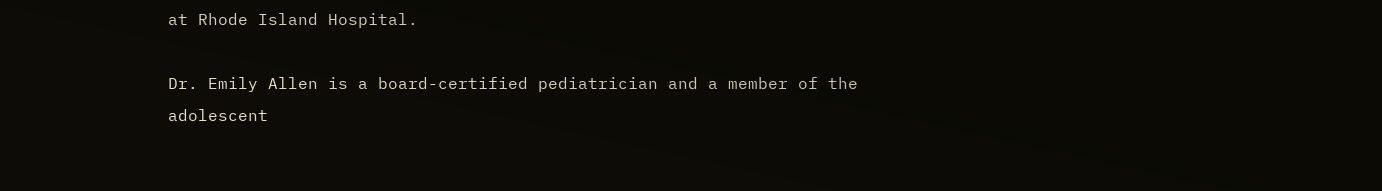at Rhode Island Hospital.

Dr. Emily Allen is a board-certified pediatrician and a member of the adolescent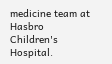medicine team at Hasbro Children's Hospital.